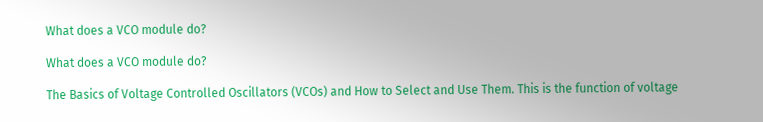What does a VCO module do?

What does a VCO module do?

The Basics of Voltage Controlled Oscillators (VCOs) and How to Select and Use Them. This is the function of voltage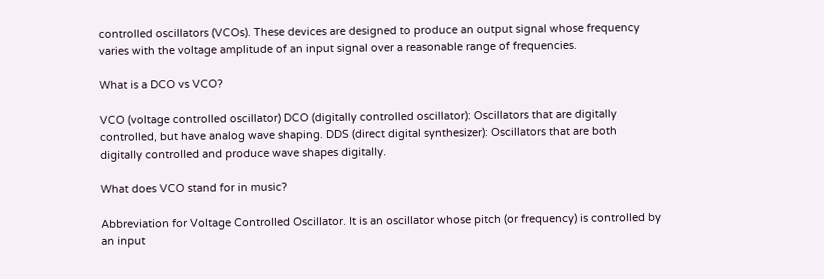controlled oscillators (VCOs). These devices are designed to produce an output signal whose frequency varies with the voltage amplitude of an input signal over a reasonable range of frequencies.

What is a DCO vs VCO?

VCO (voltage controlled oscillator) DCO (digitally controlled oscillator): Oscillators that are digitally controlled, but have analog wave shaping. DDS (direct digital synthesizer): Oscillators that are both digitally controlled and produce wave shapes digitally.

What does VCO stand for in music?

Abbreviation for Voltage Controlled Oscillator. It is an oscillator whose pitch (or frequency) is controlled by an input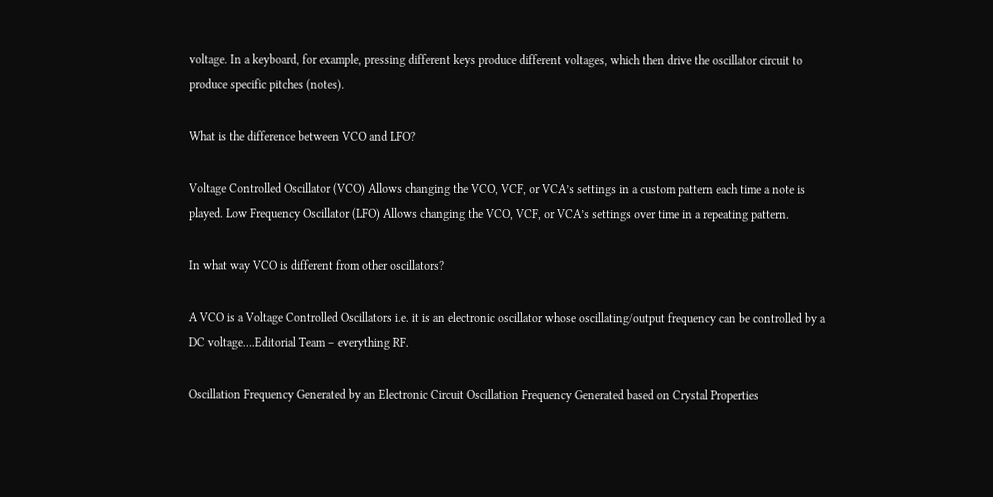voltage. In a keyboard, for example, pressing different keys produce different voltages, which then drive the oscillator circuit to produce specific pitches (notes).

What is the difference between VCO and LFO?

Voltage Controlled Oscillator (VCO) Allows changing the VCO, VCF, or VCA’s settings in a custom pattern each time a note is played. Low Frequency Oscillator (LFO) Allows changing the VCO, VCF, or VCA’s settings over time in a repeating pattern.

In what way VCO is different from other oscillators?

A VCO is a Voltage Controlled Oscillators i.e. it is an electronic oscillator whose oscillating/output frequency can be controlled by a DC voltage….Editorial Team – everything RF.

Oscillation Frequency Generated by an Electronic Circuit Oscillation Frequency Generated based on Crystal Properties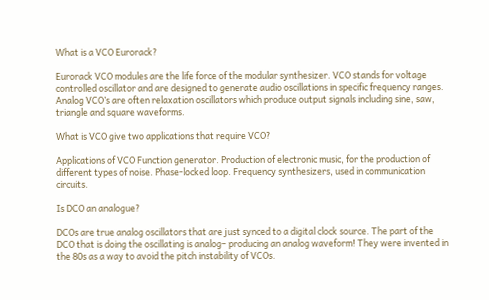What is a VCO Eurorack?

Eurorack VCO modules are the life force of the modular synthesizer. VCO stands for voltage controlled oscillator and are designed to generate audio oscillations in specific frequency ranges. Analog VCO’s are often relaxation oscillators which produce output signals including sine, saw, triangle and square waveforms.

What is VCO give two applications that require VCO?

Applications of VCO Function generator. Production of electronic music, for the production of different types of noise. Phase-locked loop. Frequency synthesizers, used in communication circuits.

Is DCO an analogue?

DCOs are true analog oscillators that are just synced to a digital clock source. The part of the DCO that is doing the oscillating is analog– producing an analog waveform! They were invented in the 80s as a way to avoid the pitch instability of VCOs.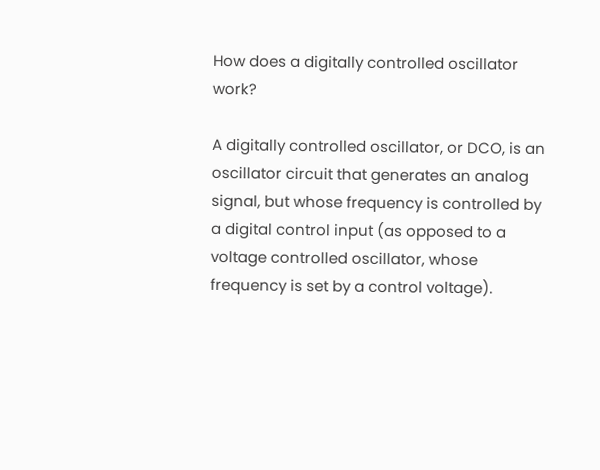How does a digitally controlled oscillator work?

A digitally controlled oscillator, or DCO, is an oscillator circuit that generates an analog signal, but whose frequency is controlled by a digital control input (as opposed to a voltage controlled oscillator, whose frequency is set by a control voltage).